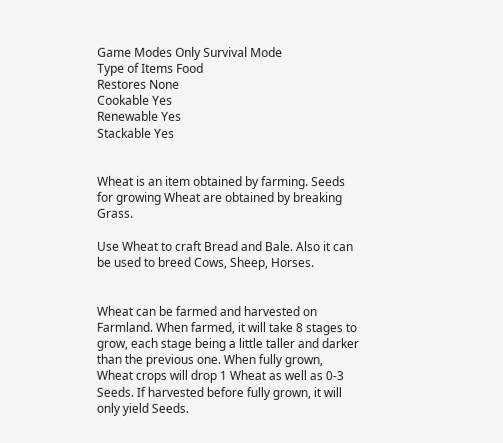Game Modes Only Survival Mode
Type of Items Food
Restores None
Cookable Yes
Renewable Yes
Stackable Yes


Wheat is an item obtained by farming. Seeds for growing Wheat are obtained by breaking Grass.

Use Wheat to craft Bread and Bale. Also it can be used to breed Cows, Sheep, Horses.


Wheat can be farmed and harvested on Farmland. When farmed, it will take 8 stages to grow, each stage being a little taller and darker than the previous one. When fully grown, Wheat crops will drop 1 Wheat as well as 0-3 Seeds. If harvested before fully grown, it will only yield Seeds.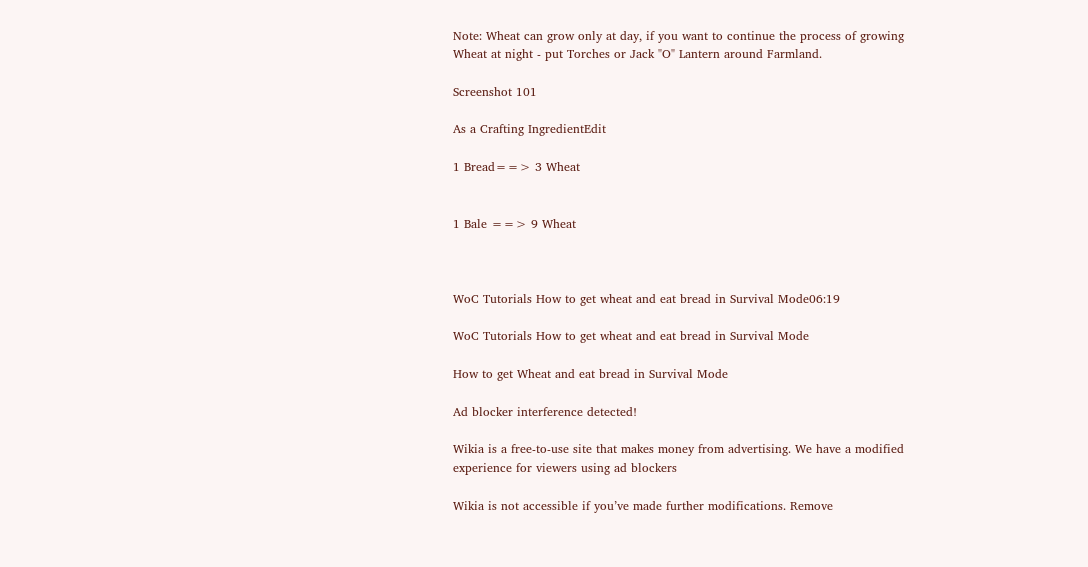Note: Wheat can grow only at day, if you want to continue the process of growing Wheat at night - put Torches or Jack "O" Lantern around Farmland.

Screenshot 101

As a Crafting IngredientEdit

1 Bread==> 3 Wheat


1 Bale ==> 9 Wheat



WoC Tutorials How to get wheat and eat bread in Survival Mode06:19

WoC Tutorials How to get wheat and eat bread in Survival Mode

How to get Wheat and eat bread in Survival Mode

Ad blocker interference detected!

Wikia is a free-to-use site that makes money from advertising. We have a modified experience for viewers using ad blockers

Wikia is not accessible if you’ve made further modifications. Remove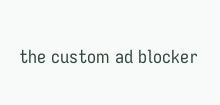the custom ad blocker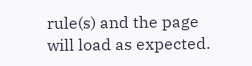rule(s) and the page will load as expected.